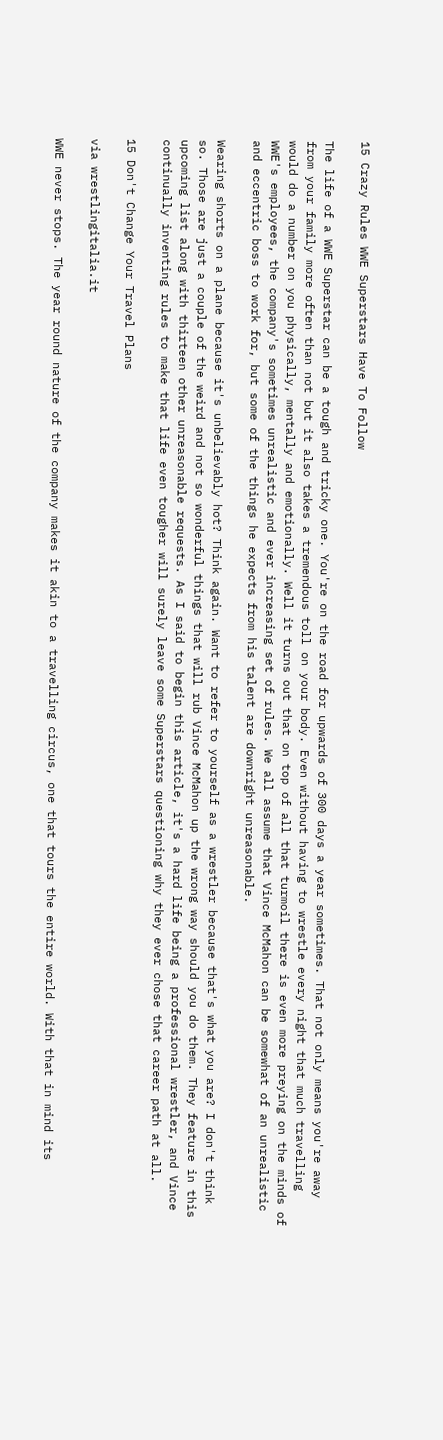15 Crazy Rules WWE Superstars Have To Follow

The life of a WWE Superstar can be a tough and tricky one. You're on the road for upwards of 300 days a year sometimes. That not only means you're away from your family more often than not but it also takes a tremendous toll on your body. Even without having to wrestle every night that much travelling would do a number on you physically, mentally and emotionally. Well it turns out that on top of all that turmoil there is even more preying on the minds of WWE's employees, the company's sometimes unrealistic and ever increasing set of rules. We all assume that Vince McMahon can be somewhat of an unrealistic and eccentric boss to work for, but some of the things he expects from his talent are downright unreasonable.

Wearing shorts on a plane because it's unbelievably hot? Think again. Want to refer to yourself as a wrestler because that's what you are? I don't think so. Those are just a couple of the weird and not so wonderful things that will rub Vince McMahon up the wrong way should you do them. They feature in this upcoming list along with thirteen other unreasonable requests. As I said to begin this article, it's a hard life being a professional wrestler, and Vince continually inventing rules to make that life even tougher will surely leave some Superstars questioning why they ever chose that career path at all.

15 Don't Change Your Travel Plans

via wrestlingitalia.it

WWE never stops. The year round nature of the company makes it akin to a travelling circus, one that tours the entire world. With that in mind its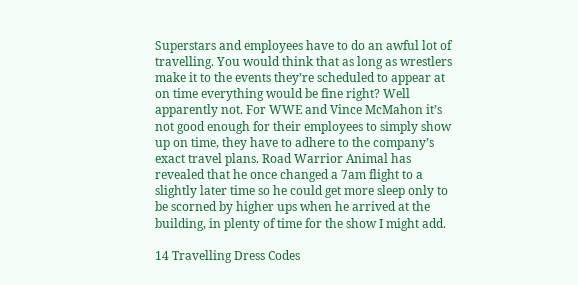Superstars and employees have to do an awful lot of travelling. You would think that as long as wrestlers make it to the events they’re scheduled to appear at on time everything would be fine right? Well apparently not. For WWE and Vince McMahon it’s not good enough for their employees to simply show up on time, they have to adhere to the company’s exact travel plans. Road Warrior Animal has revealed that he once changed a 7am flight to a slightly later time so he could get more sleep only to be scorned by higher ups when he arrived at the building, in plenty of time for the show I might add.

14 Travelling Dress Codes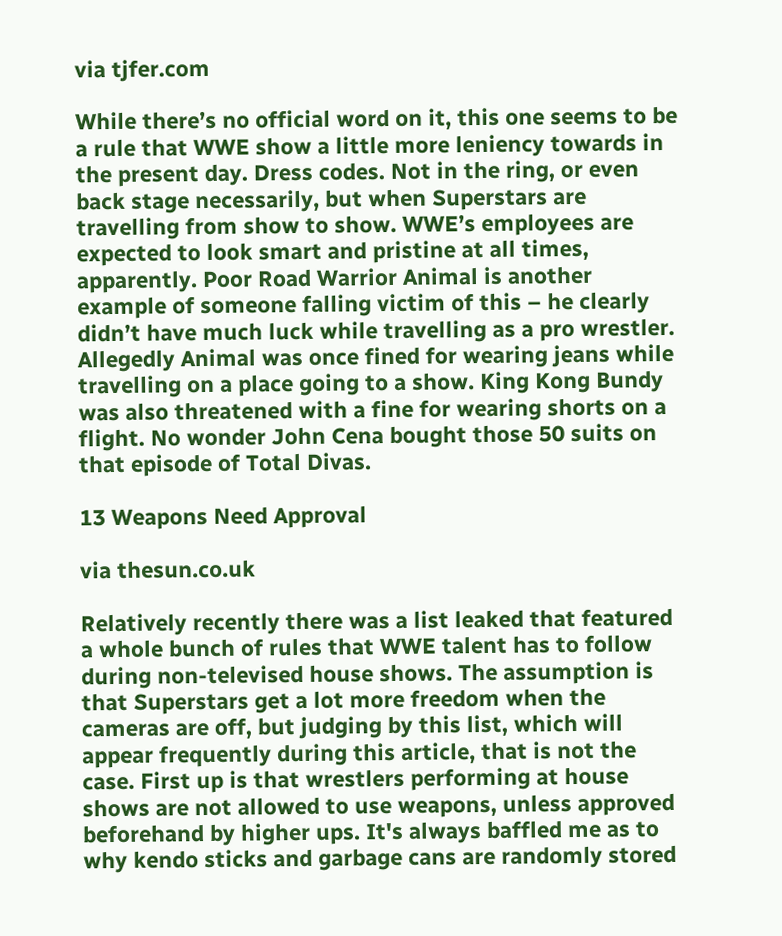via tjfer.com

While there’s no official word on it, this one seems to be a rule that WWE show a little more leniency towards in the present day. Dress codes. Not in the ring, or even back stage necessarily, but when Superstars are travelling from show to show. WWE’s employees are expected to look smart and pristine at all times, apparently. Poor Road Warrior Animal is another example of someone falling victim of this – he clearly didn’t have much luck while travelling as a pro wrestler. Allegedly Animal was once fined for wearing jeans while travelling on a place going to a show. King Kong Bundy was also threatened with a fine for wearing shorts on a flight. No wonder John Cena bought those 50 suits on that episode of Total Divas.

13 Weapons Need Approval

via thesun.co.uk

Relatively recently there was a list leaked that featured a whole bunch of rules that WWE talent has to follow during non-televised house shows. The assumption is that Superstars get a lot more freedom when the cameras are off, but judging by this list, which will appear frequently during this article, that is not the case. First up is that wrestlers performing at house shows are not allowed to use weapons, unless approved beforehand by higher ups. It's always baffled me as to why kendo sticks and garbage cans are randomly stored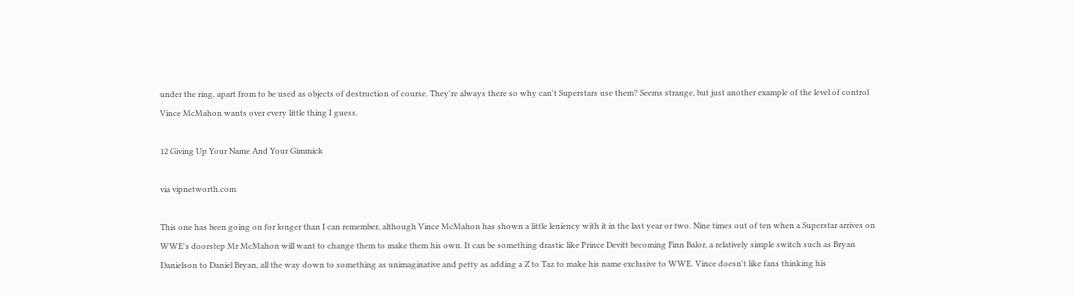under the ring, apart from to be used as objects of destruction of course. They're always there so why can't Superstars use them? Seems strange, but just another example of the level of control Vince McMahon wants over every little thing I guess.

12 Giving Up Your Name And Your Gimmick

via vipnetworth.com

This one has been going on for longer than I can remember, although Vince McMahon has shown a little leniency with it in the last year or two. Nine times out of ten when a Superstar arrives on WWE's doorstep Mr McMahon will want to change them to make them his own. It can be something drastic like Prince Devitt becoming Finn Balor, a relatively simple switch such as Bryan Danielson to Daniel Bryan, all the way down to something as unimaginative and petty as adding a Z to Taz to make his name exclusive to WWE. Vince doesn't like fans thinking his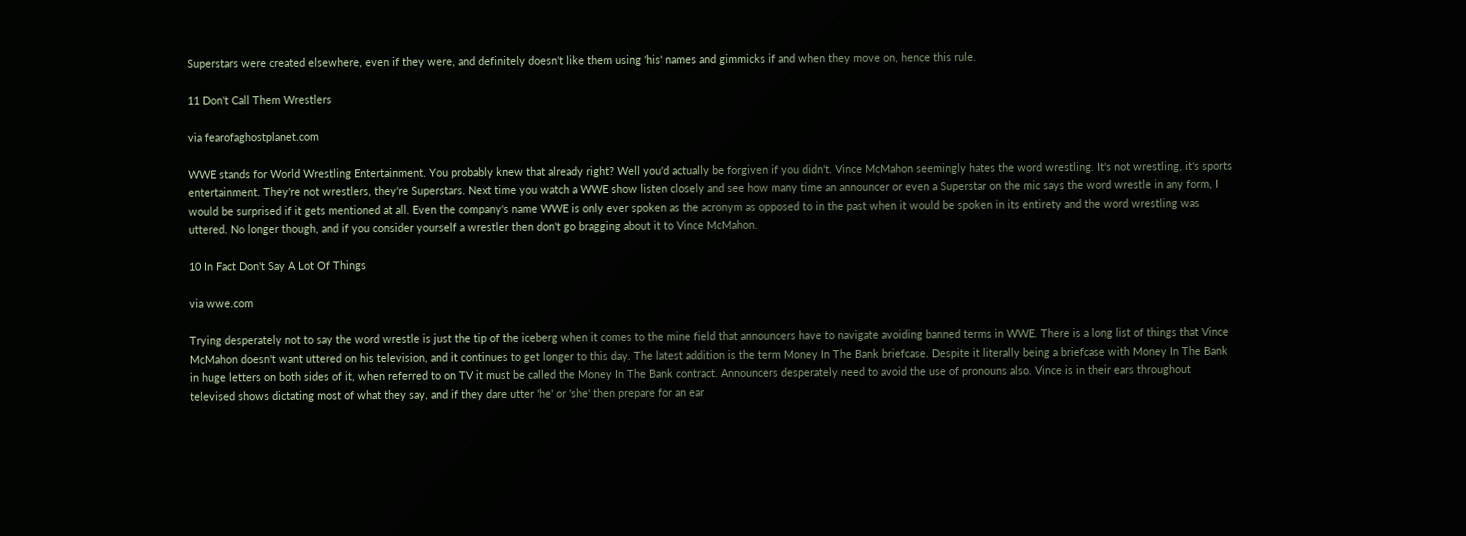Superstars were created elsewhere, even if they were, and definitely doesn't like them using 'his' names and gimmicks if and when they move on, hence this rule.

11 Don't Call Them Wrestlers

via fearofaghostplanet.com

WWE stands for World Wrestling Entertainment. You probably knew that already right? Well you'd actually be forgiven if you didn't. Vince McMahon seemingly hates the word wrestling. It's not wrestling, it's sports entertainment. They're not wrestlers, they're Superstars. Next time you watch a WWE show listen closely and see how many time an announcer or even a Superstar on the mic says the word wrestle in any form, I would be surprised if it gets mentioned at all. Even the company's name WWE is only ever spoken as the acronym as opposed to in the past when it would be spoken in its entirety and the word wrestling was uttered. No longer though, and if you consider yourself a wrestler then don't go bragging about it to Vince McMahon.

10 In Fact Don't Say A Lot Of Things

via wwe.com

Trying desperately not to say the word wrestle is just the tip of the iceberg when it comes to the mine field that announcers have to navigate avoiding banned terms in WWE. There is a long list of things that Vince McMahon doesn't want uttered on his television, and it continues to get longer to this day. The latest addition is the term Money In The Bank briefcase. Despite it literally being a briefcase with Money In The Bank in huge letters on both sides of it, when referred to on TV it must be called the Money In The Bank contract. Announcers desperately need to avoid the use of pronouns also. Vince is in their ears throughout televised shows dictating most of what they say, and if they dare utter 'he' or 'she' then prepare for an ear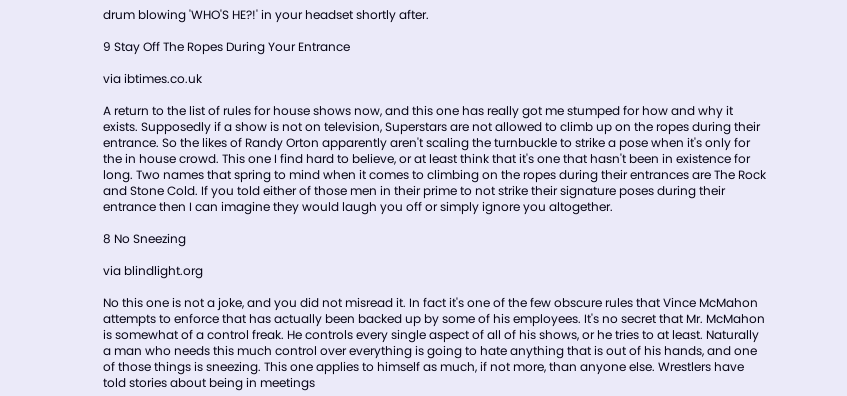drum blowing 'WHO'S HE?!' in your headset shortly after.

9 Stay Off The Ropes During Your Entrance

via ibtimes.co.uk

A return to the list of rules for house shows now, and this one has really got me stumped for how and why it exists. Supposedly if a show is not on television, Superstars are not allowed to climb up on the ropes during their entrance. So the likes of Randy Orton apparently aren't scaling the turnbuckle to strike a pose when it's only for the in house crowd. This one I find hard to believe, or at least think that it's one that hasn't been in existence for long. Two names that spring to mind when it comes to climbing on the ropes during their entrances are The Rock and Stone Cold. If you told either of those men in their prime to not strike their signature poses during their entrance then I can imagine they would laugh you off or simply ignore you altogether.

8 No Sneezing

via blindlight.org

No this one is not a joke, and you did not misread it. In fact it's one of the few obscure rules that Vince McMahon attempts to enforce that has actually been backed up by some of his employees. It's no secret that Mr. McMahon is somewhat of a control freak. He controls every single aspect of all of his shows, or he tries to at least. Naturally a man who needs this much control over everything is going to hate anything that is out of his hands, and one of those things is sneezing. This one applies to himself as much, if not more, than anyone else. Wrestlers have told stories about being in meetings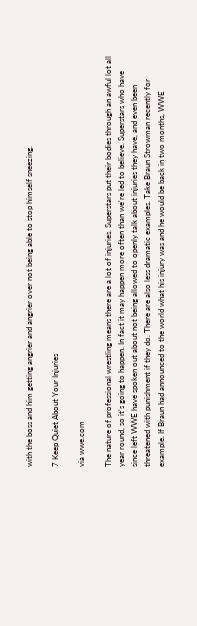with the boss and him getting angrier and angrier over not being able to stop himself sneezing.

7 Keep Quiet About Your Injuries

via wwe.com

The nature of professional wrestling means there are a lot of injuries. Superstars put their bodies through an awful lot all year round, so it's going to happen. In fact it may happen more often than we're led to believe. Superstars who have since left WWE have spoken out about not being allowed to openly talk about injuries they have, and even been threatened with punishment if they do. There are also less dramatic examples. Take Braun Strowman recently for example. If Braun had announced to the world what his injury was and he would be back in two months, WWE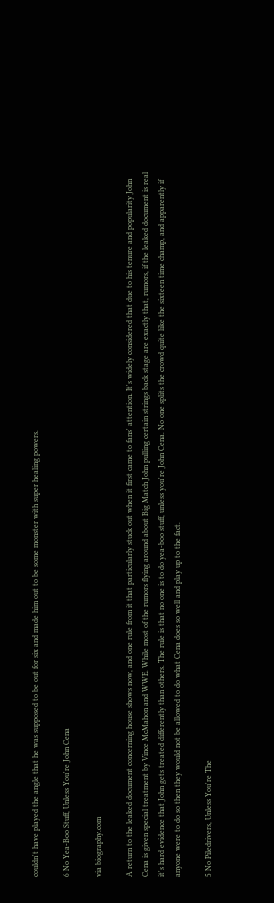couldn't have played the angle that he was supposed to be out for six and made him out to be some monster with super healing powers.

6 No Yea-Boo Stuff, Unless You're John Cena

via biography.com

A return to the leaked document concerning house shows now, and one rule from it that particularly stuck out when it first came to fans' attention. It's widely considered that due to his tenure and popularity John Cena is given special treatment by Vince McMahon and WWE. While most of the rumors flying around about Big Match John pulling certain strings back stage are exactly that, rumors, if the leaked document is real it's hard evidence that John gets treated differently than others. The rule is that no one is to do yea-boo stuff, unless you're John Cena. No one splits the crowd quite like the sixteen time champ, and apparently if anyone were to do so then they would not be allowed to do what Cena does so well and play up to the fact.

5 No Piledrivers, Unless You're The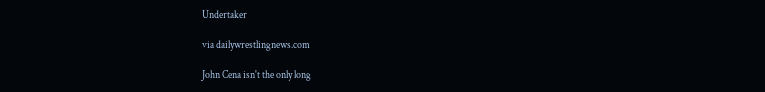Undertaker

via dailywrestlingnews.com

John Cena isn't the only long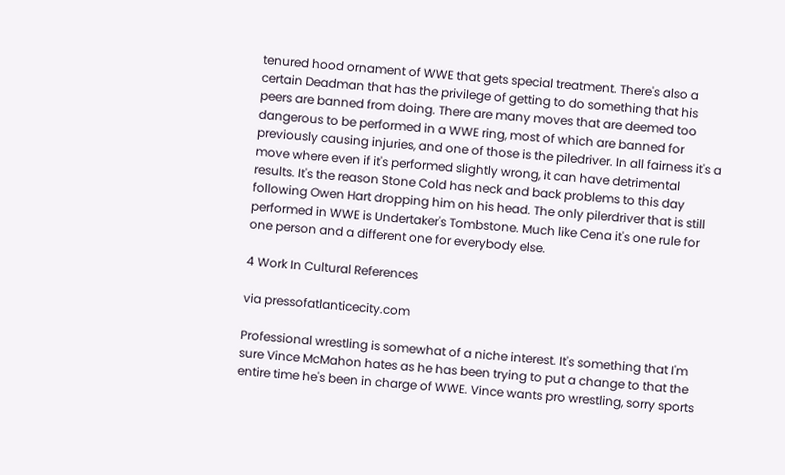tenured hood ornament of WWE that gets special treatment. There's also a certain Deadman that has the privilege of getting to do something that his peers are banned from doing. There are many moves that are deemed too dangerous to be performed in a WWE ring, most of which are banned for previously causing injuries, and one of those is the piledriver. In all fairness it's a move where even if it's performed slightly wrong, it can have detrimental results. It's the reason Stone Cold has neck and back problems to this day following Owen Hart dropping him on his head. The only pilerdriver that is still performed in WWE is Undertaker's Tombstone. Much like Cena it's one rule for one person and a different one for everybody else.

4 Work In Cultural References

via pressofatlanticecity.com

Professional wrestling is somewhat of a niche interest. It's something that I'm sure Vince McMahon hates as he has been trying to put a change to that the entire time he's been in charge of WWE. Vince wants pro wrestling, sorry sports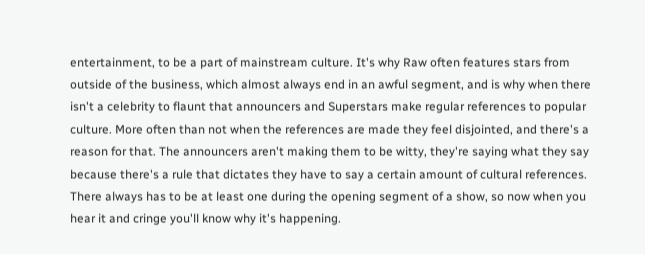entertainment, to be a part of mainstream culture. It's why Raw often features stars from outside of the business, which almost always end in an awful segment, and is why when there isn't a celebrity to flaunt that announcers and Superstars make regular references to popular culture. More often than not when the references are made they feel disjointed, and there's a reason for that. The announcers aren't making them to be witty, they're saying what they say because there's a rule that dictates they have to say a certain amount of cultural references. There always has to be at least one during the opening segment of a show, so now when you hear it and cringe you'll know why it's happening.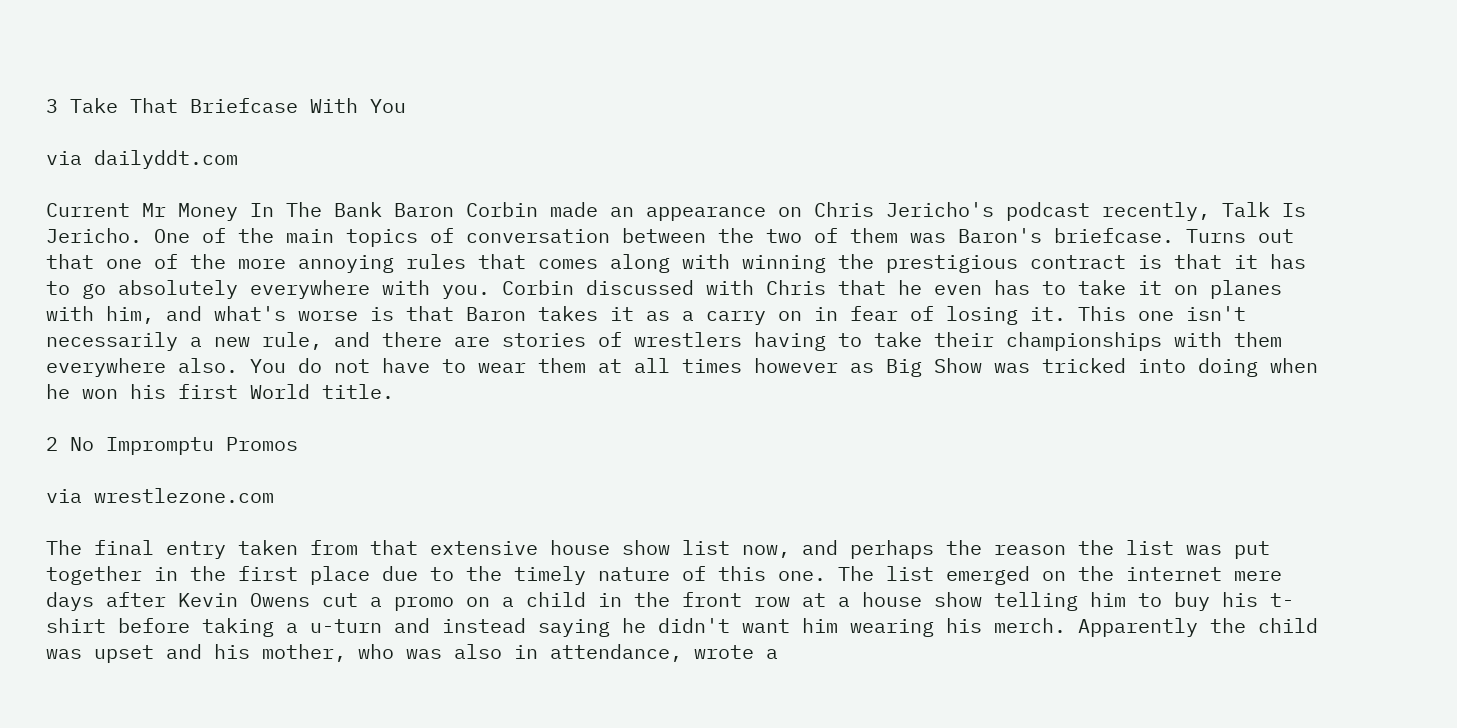3 Take That Briefcase With You

via dailyddt.com

Current Mr Money In The Bank Baron Corbin made an appearance on Chris Jericho's podcast recently, Talk Is Jericho. One of the main topics of conversation between the two of them was Baron's briefcase. Turns out that one of the more annoying rules that comes along with winning the prestigious contract is that it has to go absolutely everywhere with you. Corbin discussed with Chris that he even has to take it on planes with him, and what's worse is that Baron takes it as a carry on in fear of losing it. This one isn't necessarily a new rule, and there are stories of wrestlers having to take their championships with them everywhere also. You do not have to wear them at all times however as Big Show was tricked into doing when he won his first World title.

2 No Impromptu Promos

via wrestlezone.com

The final entry taken from that extensive house show list now, and perhaps the reason the list was put together in the first place due to the timely nature of this one. The list emerged on the internet mere days after Kevin Owens cut a promo on a child in the front row at a house show telling him to buy his t-shirt before taking a u-turn and instead saying he didn't want him wearing his merch. Apparently the child was upset and his mother, who was also in attendance, wrote a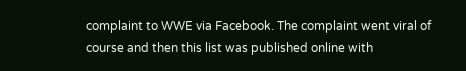complaint to WWE via Facebook. The complaint went viral of course and then this list was published online with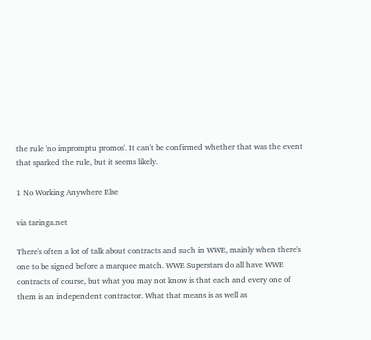the rule 'no impromptu promos'. It can't be confirmed whether that was the event that sparked the rule, but it seems likely.

1 No Working Anywhere Else

via taringa.net

There's often a lot of talk about contracts and such in WWE, mainly when there's one to be signed before a marquee match. WWE Superstars do all have WWE contracts of course, but what you may not know is that each and every one of them is an independent contractor. What that means is as well as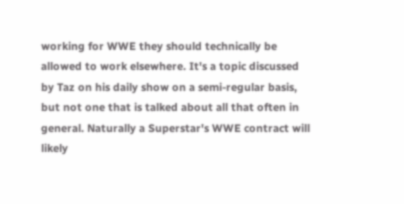working for WWE they should technically be allowed to work elsewhere. It's a topic discussed by Taz on his daily show on a semi-regular basis, but not one that is talked about all that often in general. Naturally a Superstar's WWE contract will likely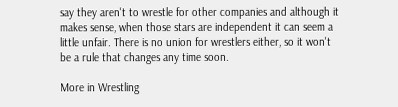say they aren't to wrestle for other companies and although it makes sense, when those stars are independent it can seem a little unfair. There is no union for wrestlers either, so it won't be a rule that changes any time soon.

More in Wrestling